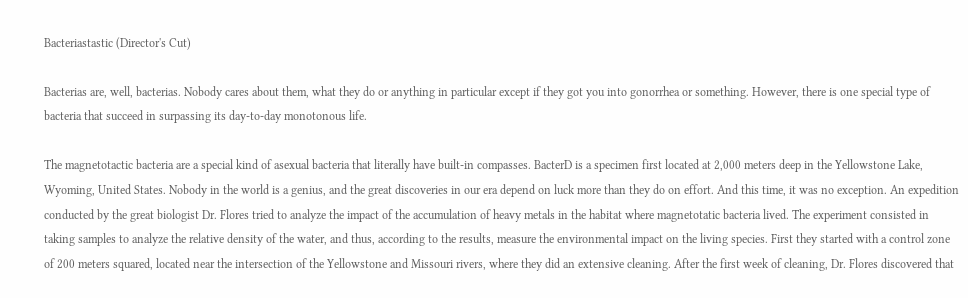Bacteriastastic (Director's Cut)

Bacterias are, well, bacterias. Nobody cares about them, what they do or anything in particular except if they got you into gonorrhea or something. However, there is one special type of bacteria that succeed in surpassing its day-to-day monotonous life.

The magnetotactic bacteria are a special kind of asexual bacteria that literally have built-in compasses. BacterD is a specimen first located at 2,000 meters deep in the Yellowstone Lake, Wyoming, United States. Nobody in the world is a genius, and the great discoveries in our era depend on luck more than they do on effort. And this time, it was no exception. An expedition conducted by the great biologist Dr. Flores tried to analyze the impact of the accumulation of heavy metals in the habitat where magnetotatic bacteria lived. The experiment consisted in taking samples to analyze the relative density of the water, and thus, according to the results, measure the environmental impact on the living species. First they started with a control zone of 200 meters squared, located near the intersection of the Yellowstone and Missouri rivers, where they did an extensive cleaning. After the first week of cleaning, Dr. Flores discovered that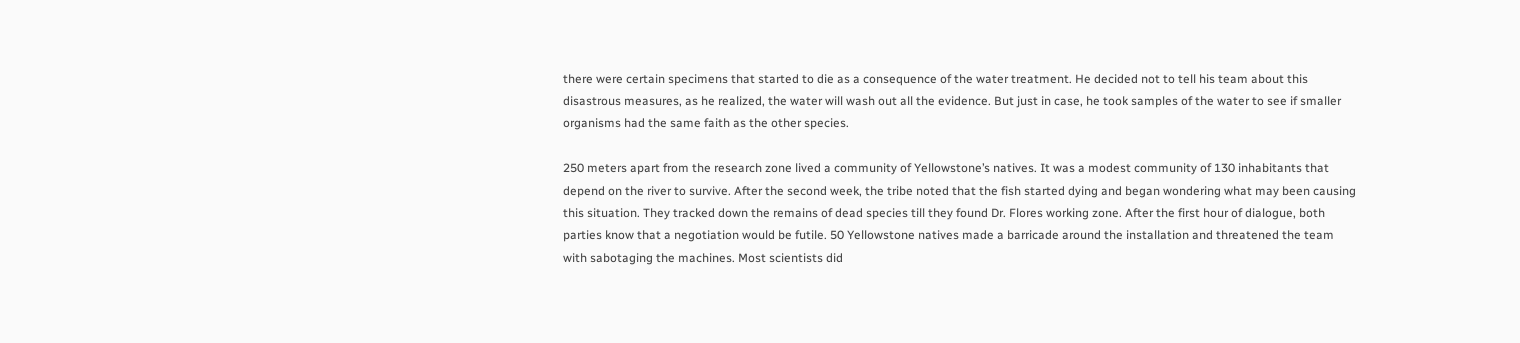there were certain specimens that started to die as a consequence of the water treatment. He decided not to tell his team about this disastrous measures, as he realized, the water will wash out all the evidence. But just in case, he took samples of the water to see if smaller organisms had the same faith as the other species.

250 meters apart from the research zone lived a community of Yellowstone’s natives. It was a modest community of 130 inhabitants that depend on the river to survive. After the second week, the tribe noted that the fish started dying and began wondering what may been causing this situation. They tracked down the remains of dead species till they found Dr. Flores working zone. After the first hour of dialogue, both parties know that a negotiation would be futile. 50 Yellowstone natives made a barricade around the installation and threatened the team with sabotaging the machines. Most scientists did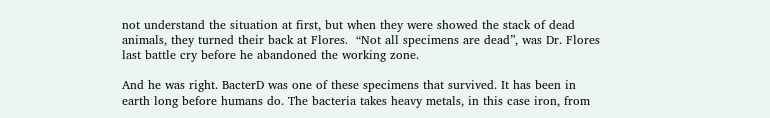not understand the situation at first, but when they were showed the stack of dead animals, they turned their back at Flores.  “Not all specimens are dead”, was Dr. Flores last battle cry before he abandoned the working zone.

And he was right. BacterD was one of these specimens that survived. It has been in earth long before humans do. The bacteria takes heavy metals, in this case iron, from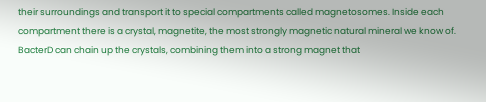their surroundings and transport it to special compartments called magnetosomes. Inside each compartment there is a crystal, magnetite, the most strongly magnetic natural mineral we know of. BacterD can chain up the crystals, combining them into a strong magnet that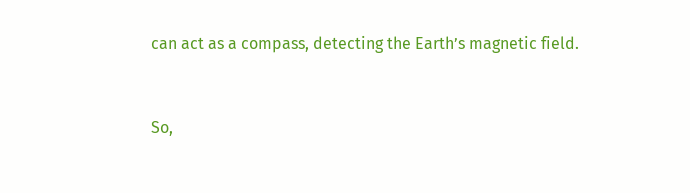can act as a compass, detecting the Earth’s magnetic field.


So,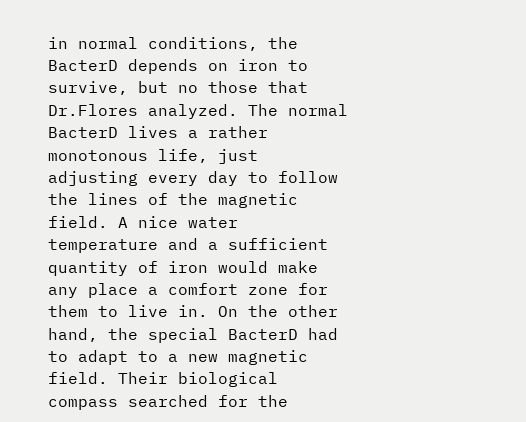in normal conditions, the BacterD depends on iron to survive, but no those that Dr.Flores analyzed. The normal BacterD lives a rather monotonous life, just adjusting every day to follow the lines of the magnetic field. A nice water temperature and a sufficient quantity of iron would make any place a comfort zone for them to live in. On the other hand, the special BacterD had to adapt to a new magnetic field. Their biological compass searched for the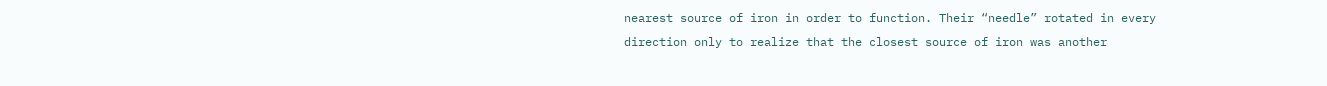nearest source of iron in order to function. Their “needle” rotated in every direction only to realize that the closest source of iron was another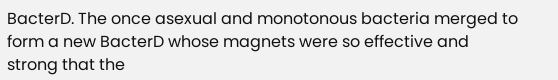BacterD. The once asexual and monotonous bacteria merged to form a new BacterD whose magnets were so effective and strong that the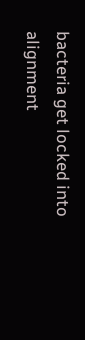bacteria get locked into alignment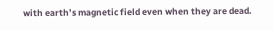with earth’s magnetic field even when they are dead.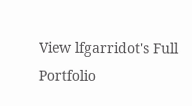View lfgarridot's Full Portfolio